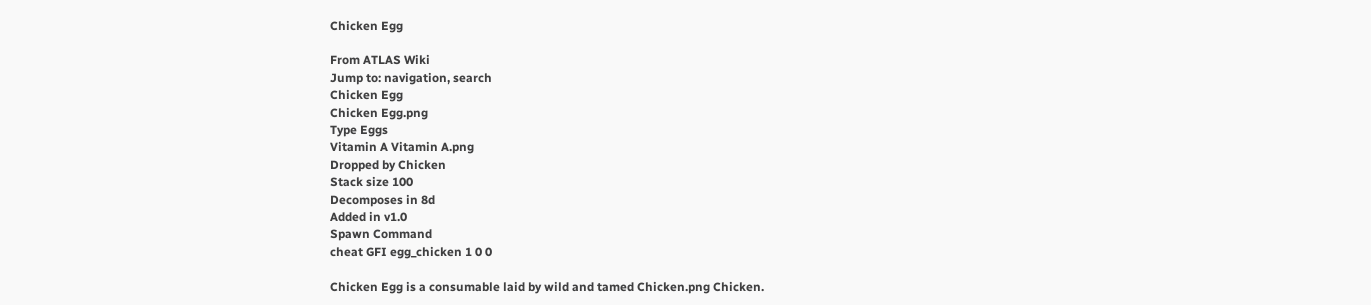Chicken Egg

From ATLAS Wiki
Jump to: navigation, search
Chicken Egg
Chicken Egg.png
Type Eggs
Vitamin A Vitamin A.png
Dropped by Chicken
Stack size 100
Decomposes in 8d
Added in v1.0
Spawn Command
cheat GFI egg_chicken 1 0 0

Chicken Egg is a consumable laid by wild and tamed Chicken.png Chicken.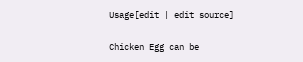Usage[edit | edit source]

Chicken Egg can be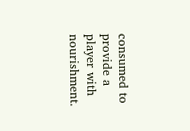consumed to provide a player with nourishment.